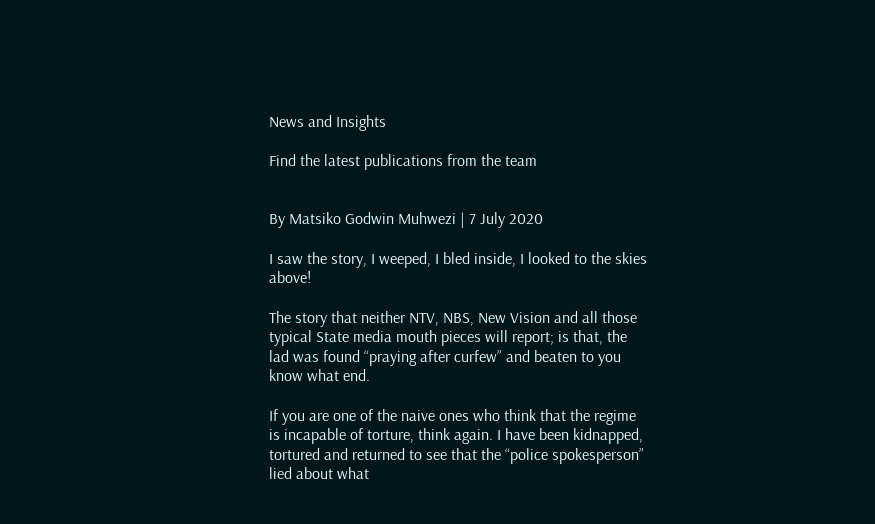News and Insights

Find the latest publications from the team


By Matsiko Godwin Muhwezi | 7 July 2020

I saw the story, I weeped, I bled inside, I looked to the skies above!

The story that neither NTV, NBS, New Vision and all those typical State media mouth pieces will report; is that, the lad was found “praying after curfew” and beaten to you know what end.

If you are one of the naive ones who think that the regime is incapable of torture, think again. I have been kidnapped, tortured and returned to see that the “police spokesperson” lied about what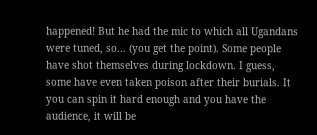happened! But he had the mic to which all Ugandans were tuned, so… (you get the point). Some people have shot themselves during lockdown. I guess, some have even taken poison after their burials. It you can spin it hard enough and you have the audience, it will be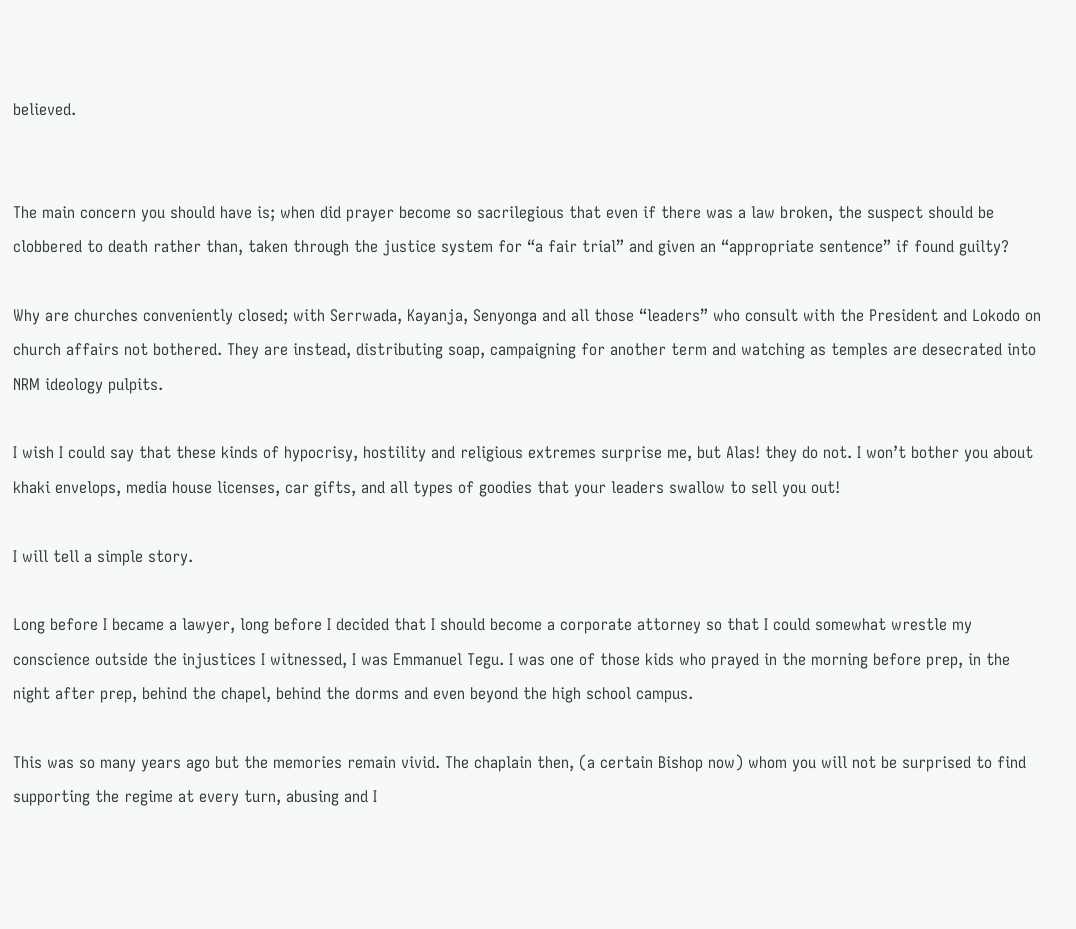believed.


The main concern you should have is; when did prayer become so sacrilegious that even if there was a law broken, the suspect should be clobbered to death rather than, taken through the justice system for “a fair trial” and given an “appropriate sentence” if found guilty?

Why are churches conveniently closed; with Serrwada, Kayanja, Senyonga and all those “leaders” who consult with the President and Lokodo on church affairs not bothered. They are instead, distributing soap, campaigning for another term and watching as temples are desecrated into NRM ideology pulpits.

I wish I could say that these kinds of hypocrisy, hostility and religious extremes surprise me, but Alas! they do not. I won’t bother you about khaki envelops, media house licenses, car gifts, and all types of goodies that your leaders swallow to sell you out!

I will tell a simple story.

Long before I became a lawyer, long before I decided that I should become a corporate attorney so that I could somewhat wrestle my conscience outside the injustices I witnessed, I was Emmanuel Tegu. I was one of those kids who prayed in the morning before prep, in the night after prep, behind the chapel, behind the dorms and even beyond the high school campus.

This was so many years ago but the memories remain vivid. The chaplain then, (a certain Bishop now) whom you will not be surprised to find supporting the regime at every turn, abusing and I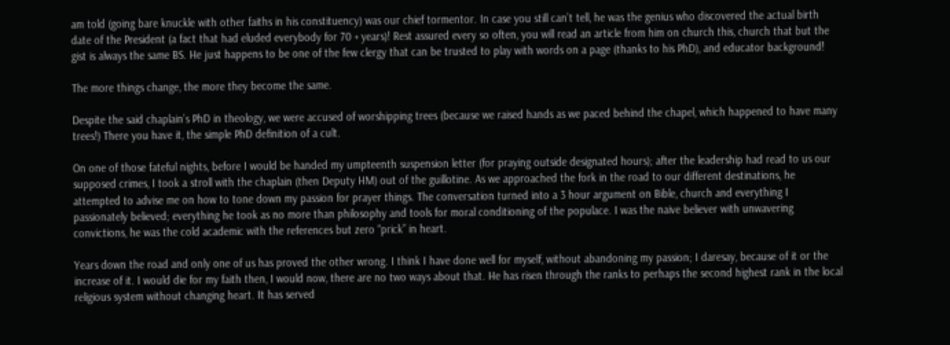am told (going bare knuckle with other faiths in his constituency) was our chief tormentor. In case you still can’t tell, he was the genius who discovered the actual birth date of the President (a fact that had eluded everybody for 70 + years)! Rest assured every so often, you will read an article from him on church this, church that but the gist is always the same BS. He just happens to be one of the few clergy that can be trusted to play with words on a page (thanks to his PhD), and educator background!

The more things change, the more they become the same.

Despite the said chaplain’s PhD in theology, we were accused of worshipping trees (because we raised hands as we paced behind the chapel, which happened to have many trees!) There you have it, the simple PhD definition of a cult.

On one of those fateful nights, before I would be handed my umpteenth suspension letter (for praying outside designated hours); after the leadership had read to us our supposed crimes, I took a stroll with the chaplain (then Deputy HM) out of the guillotine. As we approached the fork in the road to our different destinations, he attempted to advise me on how to tone down my passion for prayer things. The conversation turned into a 3 hour argument on Bible, church and everything I passionately believed; everything he took as no more than philosophy and tools for moral conditioning of the populace. I was the naive believer with unwavering convictions, he was the cold academic with the references but zero “prick” in heart.

Years down the road and only one of us has proved the other wrong. I think I have done well for myself, without abandoning my passion; I daresay, because of it or the increase of it. I would die for my faith then, I would now, there are no two ways about that. He has risen through the ranks to perhaps the second highest rank in the local religious system without changing heart. It has served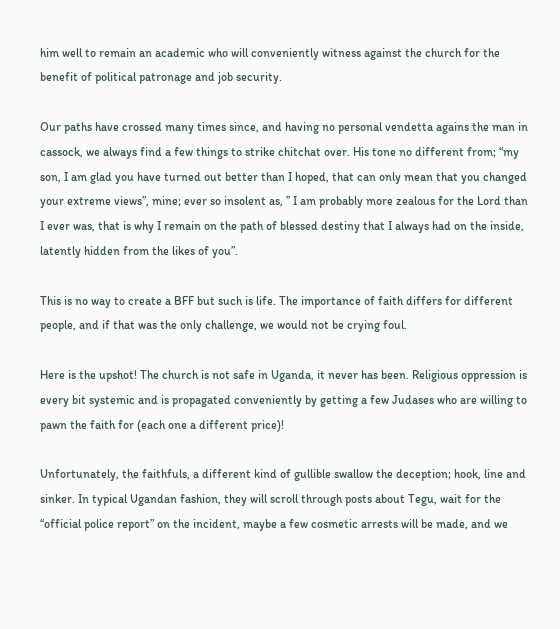him well to remain an academic who will conveniently witness against the church for the benefit of political patronage and job security.

Our paths have crossed many times since, and having no personal vendetta agains the man in cassock, we always find a few things to strike chitchat over. His tone no different from; “my son, I am glad you have turned out better than I hoped, that can only mean that you changed your extreme views”, mine; ever so insolent as, ” I am probably more zealous for the Lord than I ever was, that is why I remain on the path of blessed destiny that I always had on the inside, latently hidden from the likes of you”.

This is no way to create a BFF but such is life. The importance of faith differs for different people, and if that was the only challenge, we would not be crying foul.

Here is the upshot! The church is not safe in Uganda, it never has been. Religious oppression is every bit systemic and is propagated conveniently by getting a few Judases who are willing to pawn the faith for (each one a different price)!

Unfortunately, the faithfuls, a different kind of gullible swallow the deception; hook, line and sinker. In typical Ugandan fashion, they will scroll through posts about Tegu, wait for the “official police report” on the incident, maybe a few cosmetic arrests will be made, and we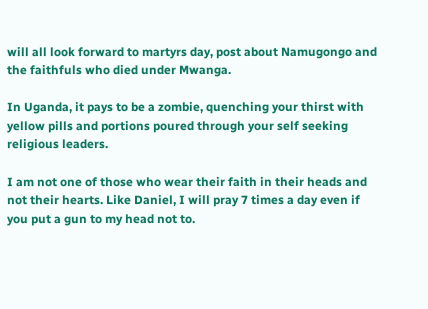will all look forward to martyrs day, post about Namugongo and the faithfuls who died under Mwanga.

In Uganda, it pays to be a zombie, quenching your thirst with yellow pills and portions poured through your self seeking religious leaders.

I am not one of those who wear their faith in their heads and not their hearts. Like Daniel, I will pray 7 times a day even if you put a gun to my head not to.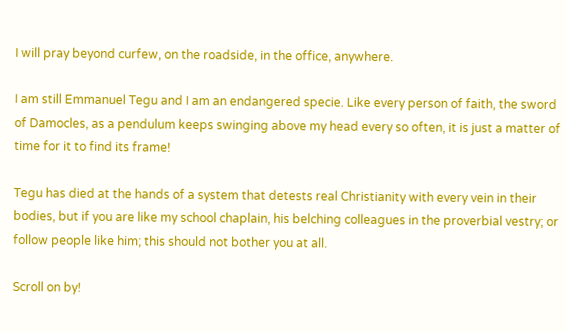I will pray beyond curfew, on the roadside, in the office, anywhere.

I am still Emmanuel Tegu and I am an endangered specie. Like every person of faith, the sword of Damocles, as a pendulum keeps swinging above my head every so often, it is just a matter of time for it to find its frame!

Tegu has died at the hands of a system that detests real Christianity with every vein in their bodies, but if you are like my school chaplain, his belching colleagues in the proverbial vestry; or follow people like him; this should not bother you at all.

Scroll on by!